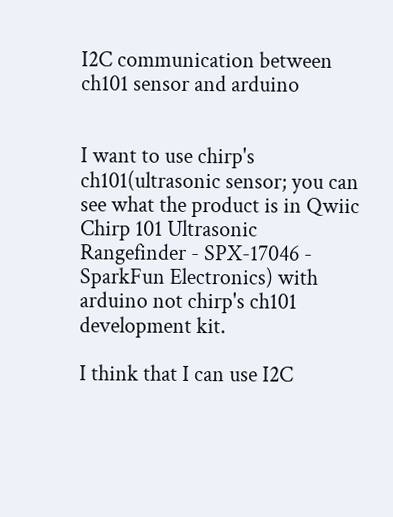I2C communication between ch101 sensor and arduino


I want to use chirp's ch101(ultrasonic sensor; you can see what the product is in Qwiic Chirp 101 Ultrasonic Rangefinder - SPX-17046 - SparkFun Electronics) with arduino not chirp's ch101 development kit.

I think that I can use I2C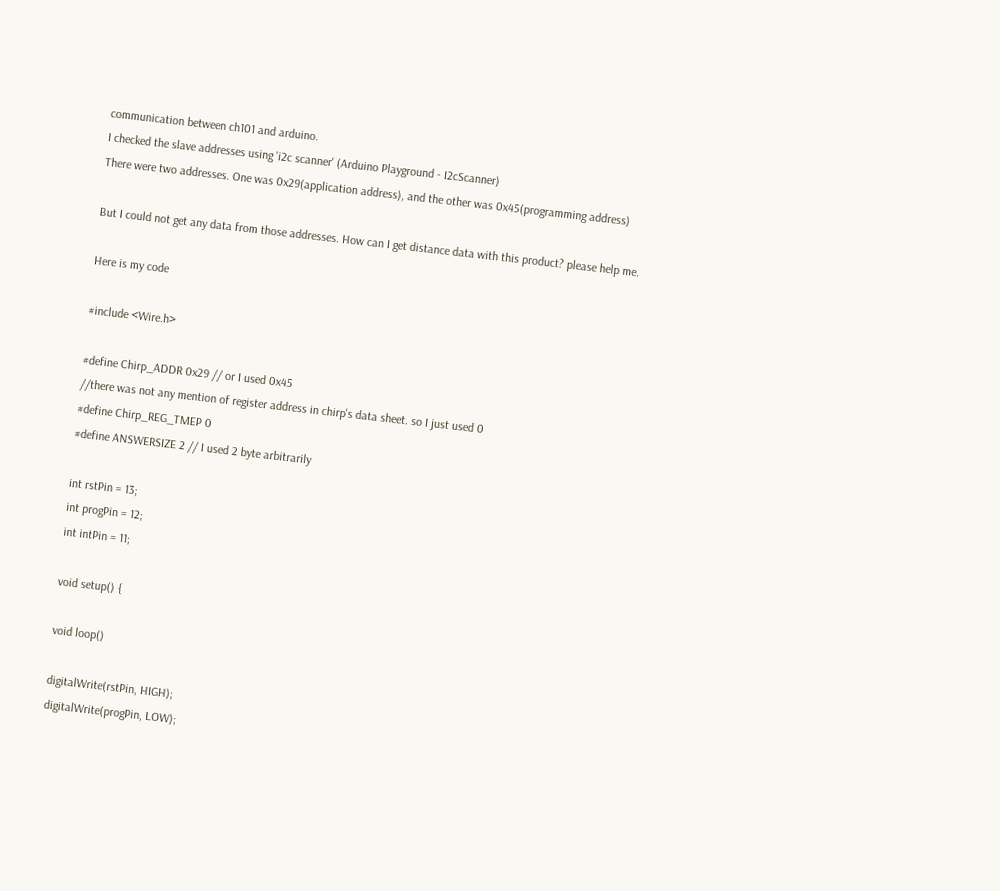communication between ch101 and arduino.
I checked the slave addresses using 'i2c scanner' (Arduino Playground - I2cScanner)
There were two addresses. One was 0x29(application address), and the other was 0x45(programming address)

But I could not get any data from those addresses. How can I get distance data with this product? please help me.

Here is my code

#include <Wire.h>

#define Chirp_ADDR 0x29 // or I used 0x45
//there was not any mention of register address in chirp's data sheet. so I just used 0
#define Chirp_REG_TMEP 0
#define ANSWERSIZE 2 // I used 2 byte arbitrarily

int rstPin = 13;
int progPin = 12;
int intPin = 11;

void setup() {

void loop()

digitalWrite(rstPin, HIGH);
digitalWrite(progPin, LOW);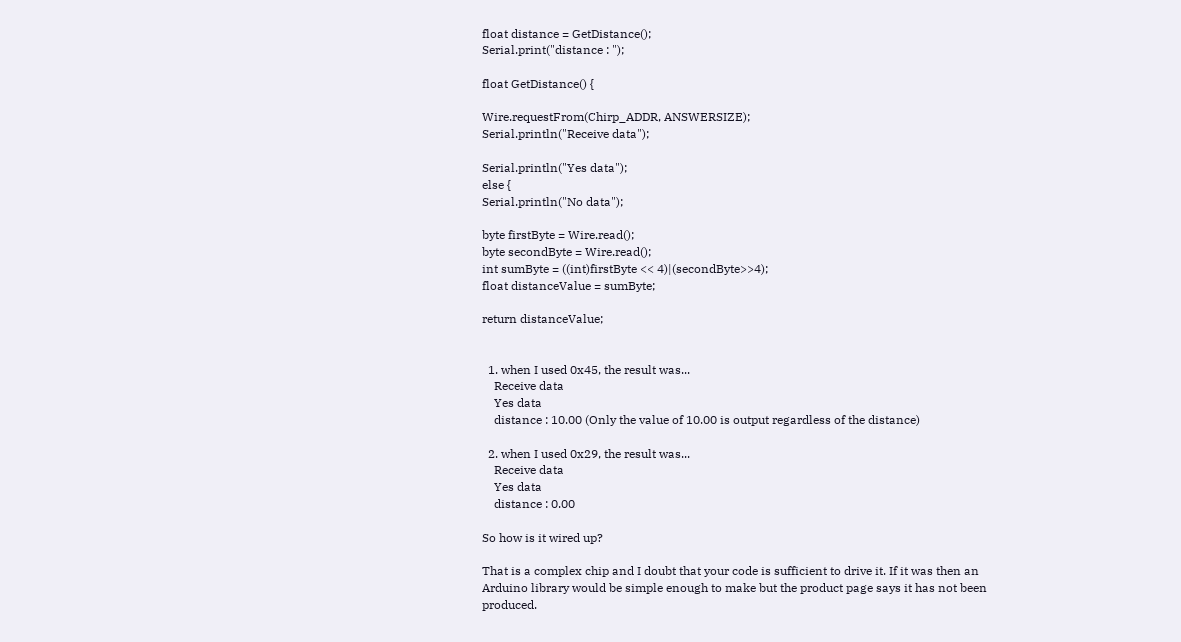float distance = GetDistance();
Serial.print("distance : ");

float GetDistance() {

Wire.requestFrom(Chirp_ADDR, ANSWERSIZE);
Serial.println("Receive data");

Serial.println("Yes data");
else {
Serial.println("No data");

byte firstByte = Wire.read();
byte secondByte = Wire.read();
int sumByte = ((int)firstByte << 4)|(secondByte>>4);
float distanceValue = sumByte;

return distanceValue;


  1. when I used 0x45, the result was...
    Receive data
    Yes data
    distance : 10.00 (Only the value of 10.00 is output regardless of the distance)

  2. when I used 0x29, the result was...
    Receive data
    Yes data
    distance : 0.00

So how is it wired up?

That is a complex chip and I doubt that your code is sufficient to drive it. If it was then an Arduino library would be simple enough to make but the product page says it has not been produced.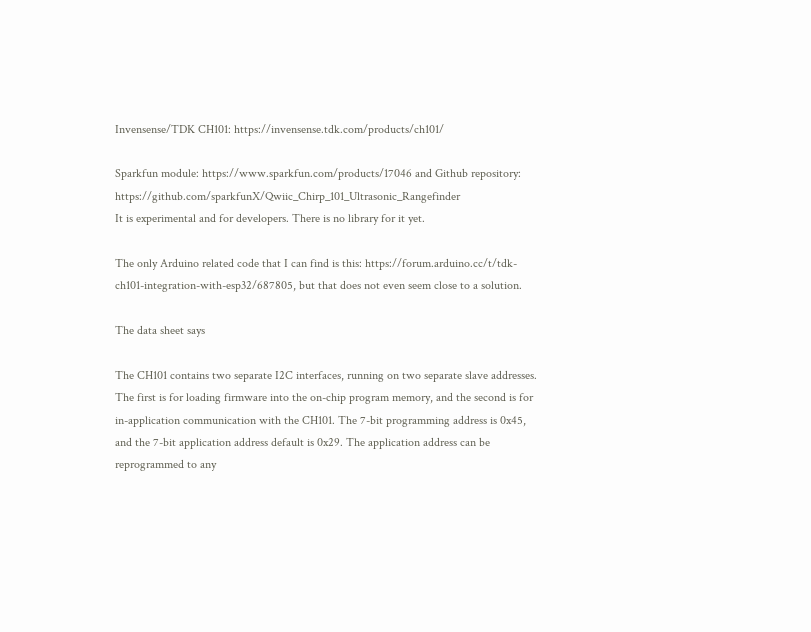Invensense/TDK CH101: https://invensense.tdk.com/products/ch101/

Sparkfun module: https://www.sparkfun.com/products/17046 and Github repository: https://github.com/sparkfunX/Qwiic_Chirp_101_Ultrasonic_Rangefinder
It is experimental and for developers. There is no library for it yet.

The only Arduino related code that I can find is this: https://forum.arduino.cc/t/tdk-ch101-integration-with-esp32/687805, but that does not even seem close to a solution.

The data sheet says

The CH101 contains two separate I2C interfaces, running on two separate slave addresses. The first is for loading firmware into the on-chip program memory, and the second is for in-application communication with the CH101. The 7-bit programming address is 0x45, and the 7-bit application address default is 0x29. The application address can be reprogrammed to any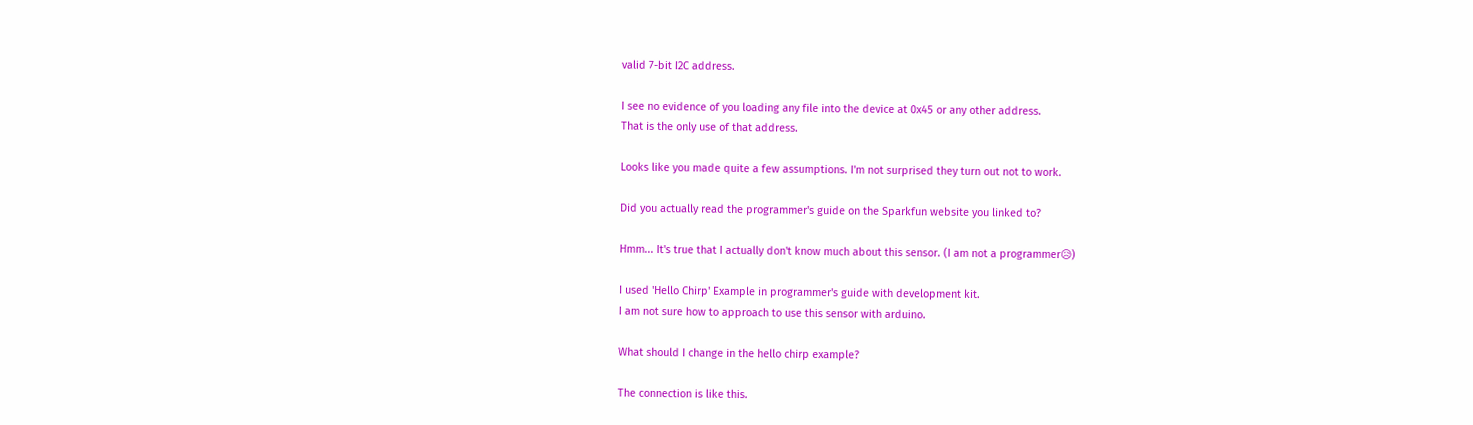valid 7-bit I2C address.

I see no evidence of you loading any file into the device at 0x45 or any other address.
That is the only use of that address.

Looks like you made quite a few assumptions. I'm not surprised they turn out not to work.

Did you actually read the programmer's guide on the Sparkfun website you linked to?

Hmm... It's true that I actually don't know much about this sensor. (I am not a programmer😥)

I used 'Hello Chirp' Example in programmer's guide with development kit.
I am not sure how to approach to use this sensor with arduino.

What should I change in the hello chirp example?

The connection is like this.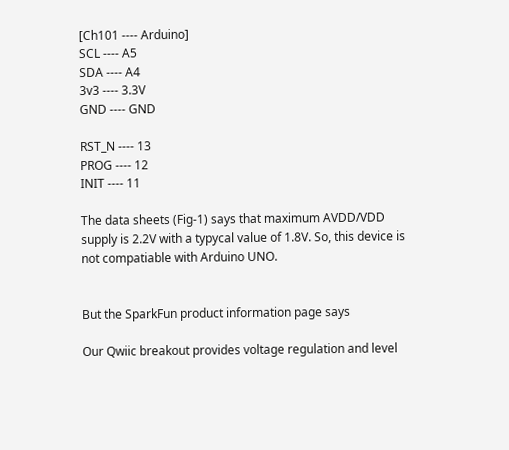[Ch101 ---- Arduino]
SCL ---- A5
SDA ---- A4
3v3 ---- 3.3V
GND ---- GND

RST_N ---- 13
PROG ---- 12
INIT ---- 11

The data sheets (Fig-1) says that maximum AVDD/VDD supply is 2.2V with a typycal value of 1.8V. So, this device is not compatiable with Arduino UNO.


But the SparkFun product information page says

Our Qwiic breakout provides voltage regulation and level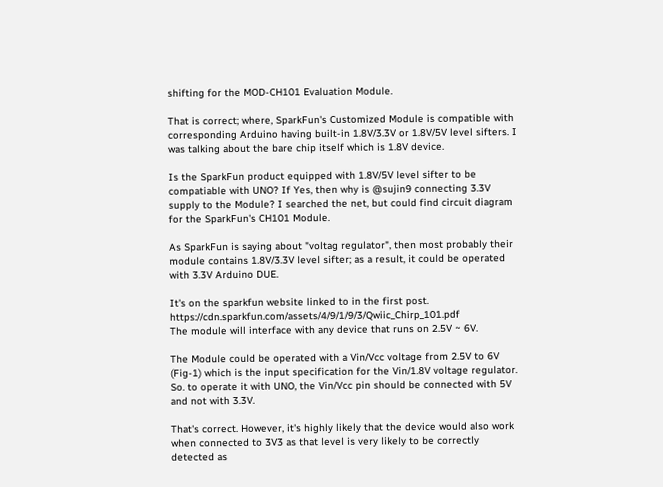shifting for the MOD-CH101 Evaluation Module.

That is correct; where, SparkFun's Customized Module is compatible with corresponding Arduino having built-in 1.8V/3.3V or 1.8V/5V level sifters. I was talking about the bare chip itself which is 1.8V device.

Is the SparkFun product equipped with 1.8V/5V level sifter to be compatiable with UNO? If Yes, then why is @sujin9 connecting 3.3V supply to the Module? I searched the net, but could find circuit diagram for the SparkFun's CH101 Module.

As SparkFun is saying about "voltag regulator", then most probably their module contains 1.8V/3.3V level sifter; as a result, it could be operated with 3.3V Arduino DUE.

It's on the sparkfun website linked to in the first post. https://cdn.sparkfun.com/assets/4/9/1/9/3/Qwiic_Chirp_101.pdf
The module will interface with any device that runs on 2.5V ~ 6V.

The Module could be operated with a Vin/Vcc voltage from 2.5V to 6V (Fig-1) which is the input specification for the Vin/1.8V voltage regulator. So. to operate it with UNO, the Vin/Vcc pin should be connected with 5V and not with 3.3V.

That's correct. However, it's highly likely that the device would also work when connected to 3V3 as that level is very likely to be correctly detected as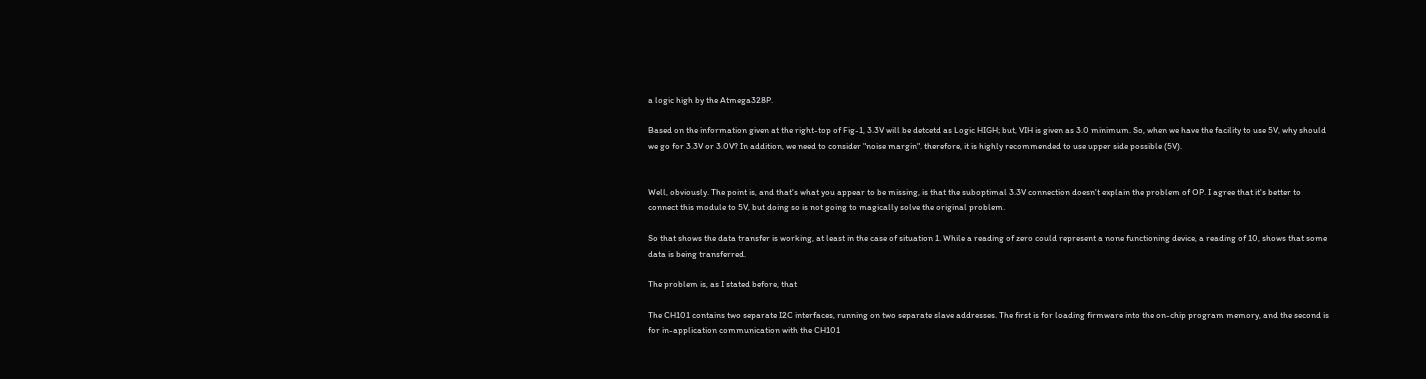a logic high by the Atmega328P.

Based on the information given at the right-top of Fig-1, 3.3V will be detcetd as Logic HIGH; but, VIH is given as 3.0 minimum. So, when we have the facility to use 5V, why should we go for 3.3V or 3.0V? In addition, we need to consider "noise margin". therefore, it is highly recommended to use upper side possible (5V).


Well, obviously. The point is, and that's what you appear to be missing, is that the suboptimal 3.3V connection doesn't explain the problem of OP. I agree that it's better to connect this module to 5V, but doing so is not going to magically solve the original problem.

So that shows the data transfer is working, at least in the case of situation 1. While a reading of zero could represent a none functioning device, a reading of 10, shows that some data is being transferred.

The problem is, as I stated before, that

The CH101 contains two separate I2C interfaces, running on two separate slave addresses. The first is for loading firmware into the on-chip program memory, and the second is for in-application communication with the CH101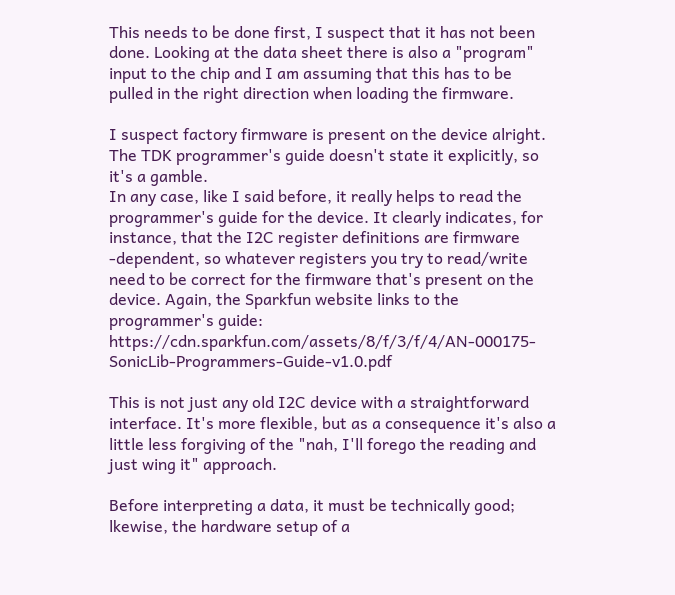This needs to be done first, I suspect that it has not been done. Looking at the data sheet there is also a "program" input to the chip and I am assuming that this has to be pulled in the right direction when loading the firmware.

I suspect factory firmware is present on the device alright. The TDK programmer's guide doesn't state it explicitly, so it's a gamble.
In any case, like I said before, it really helps to read the programmer's guide for the device. It clearly indicates, for instance, that the I2C register definitions are firmware -dependent, so whatever registers you try to read/write need to be correct for the firmware that's present on the device. Again, the Sparkfun website links to the programmer's guide: https://cdn.sparkfun.com/assets/8/f/3/f/4/AN-000175-SonicLib-Programmers-Guide-v1.0.pdf

This is not just any old I2C device with a straightforward interface. It's more flexible, but as a consequence it's also a little less forgiving of the "nah, I'll forego the reading and just wing it" approach.

Before interpreting a data, it must be technically good; lkewise, the hardware setup of a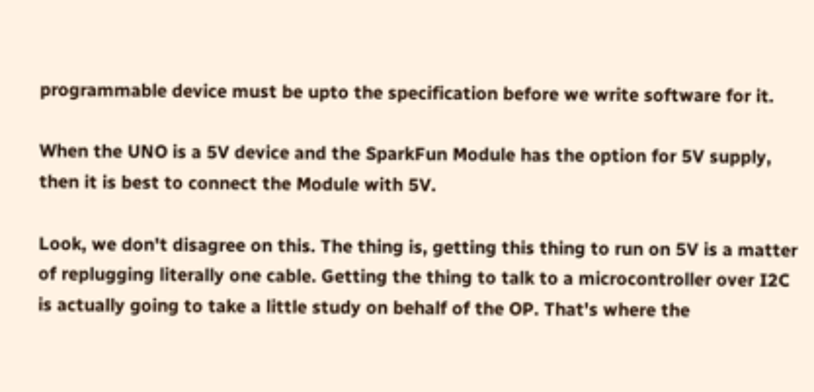programmable device must be upto the specification before we write software for it.

When the UNO is a 5V device and the SparkFun Module has the option for 5V supply, then it is best to connect the Module with 5V.

Look, we don't disagree on this. The thing is, getting this thing to run on 5V is a matter of replugging literally one cable. Getting the thing to talk to a microcontroller over I2C is actually going to take a little study on behalf of the OP. That's where the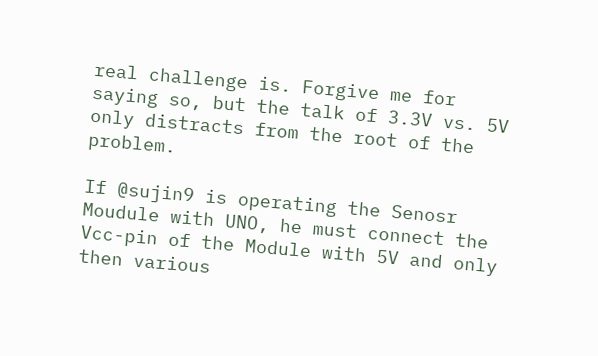real challenge is. Forgive me for saying so, but the talk of 3.3V vs. 5V only distracts from the root of the problem.

If @sujin9 is operating the Senosr Moudule with UNO, he must connect the Vcc-pin of the Module with 5V and only then various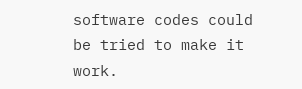software codes could be tried to make it work.